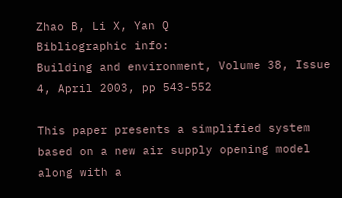Zhao B, Li X, Yan Q
Bibliographic info:
Building and environment, Volume 38, Issue 4, April 2003, pp 543-552

This paper presents a simplified system based on a new air supply opening model along with a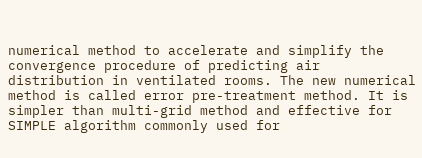numerical method to accelerate and simplify the convergence procedure of predicting air distribution in ventilated rooms. The new numerical method is called error pre-treatment method. It is simpler than multi-grid method and effective for SIMPLE algorithm commonly used for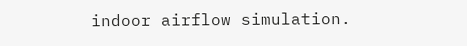indoor airflow simulation.